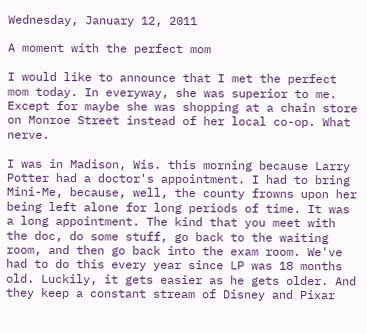Wednesday, January 12, 2011

A moment with the perfect mom

I would like to announce that I met the perfect mom today. In everyway, she was superior to me. Except for maybe she was shopping at a chain store on Monroe Street instead of her local co-op. What nerve.

I was in Madison, Wis. this morning because Larry Potter had a doctor's appointment. I had to bring Mini-Me, because, well, the county frowns upon her being left alone for long periods of time. It was a long appointment. The kind that you meet with the doc, do some stuff, go back to the waiting room, and then go back into the exam room. We've had to do this every year since LP was 18 months old. Luckily, it gets easier as he gets older. And they keep a constant stream of Disney and Pixar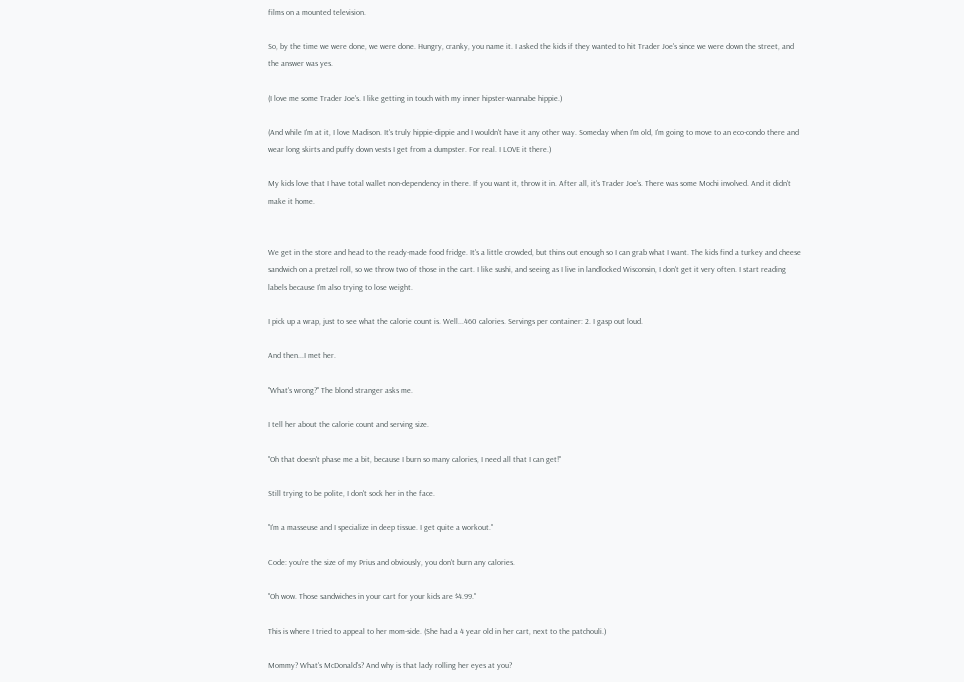films on a mounted television.

So, by the time we were done, we were done. Hungry, cranky, you name it. I asked the kids if they wanted to hit Trader Joe's since we were down the street, and the answer was yes.

(I love me some Trader Joe's. I like getting in touch with my inner hipster-wannabe hippie.)

(And while I'm at it, I love Madison. It's truly hippie-dippie and I wouldn't have it any other way. Someday when I'm old, I'm going to move to an eco-condo there and wear long skirts and puffy down vests I get from a dumpster. For real. I LOVE it there.)

My kids love that I have total wallet non-dependency in there. If you want it, throw it in. After all, it's Trader Joe's. There was some Mochi involved. And it didn't make it home.


We get in the store and head to the ready-made food fridge. It's a little crowded, but thins out enough so I can grab what I want. The kids find a turkey and cheese sandwich on a pretzel roll, so we throw two of those in the cart. I like sushi, and seeing as I live in landlocked Wisconsin, I don't get it very often. I start reading labels because I'm also trying to lose weight.

I pick up a wrap, just to see what the calorie count is. Well...460 calories. Servings per container: 2. I gasp out loud.

And then...I met her.

"What's wrong?" The blond stranger asks me.

I tell her about the calorie count and serving size.

"Oh that doesn't phase me a bit, because I burn so many calories, I need all that I can get!"

Still trying to be polite, I don't sock her in the face.

"I'm a masseuse and I specialize in deep tissue. I get quite a workout."

Code: you're the size of my Prius and obviously, you don't burn any calories.

"Oh wow. Those sandwiches in your cart for your kids are $4.99."

This is where I tried to appeal to her mom-side. (She had a 4 year old in her cart, next to the patchouli.)

Mommy? What's McDonald's? And why is that lady rolling her eyes at you?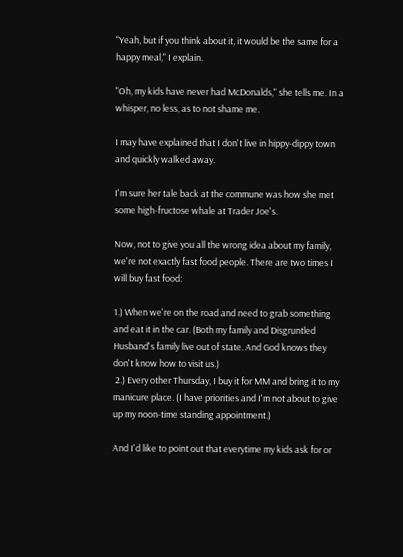"Yeah, but if you think about it, it would be the same for a happy meal," I explain.

"Oh, my kids have never had McDonalds," she tells me. In a whisper, no less, as to not shame me.

I may have explained that I don't live in hippy-dippy town and quickly walked away.

I'm sure her tale back at the commune was how she met some high-fructose whale at Trader Joe's.

Now, not to give you all the wrong idea about my family, we're not exactly fast food people. There are two times I will buy fast food:

1.) When we're on the road and need to grab something and eat it in the car. (Both my family and Disgruntled Husband's family live out of state. And God knows they don't know how to visit us.)
 2.) Every other Thursday, I buy it for MM and bring it to my manicure place. (I have priorities and I'm not about to give up my noon-time standing appointment.)

And I'd like to point out that everytime my kids ask for or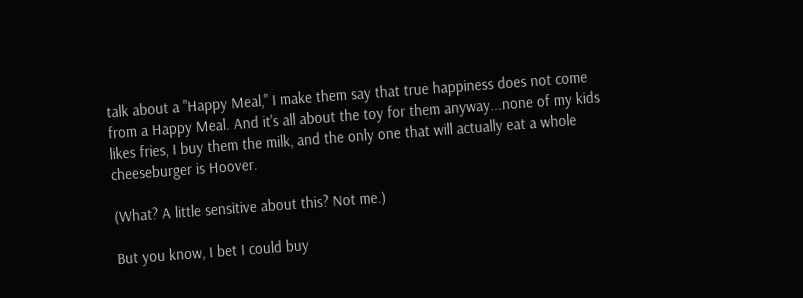talk about a "Happy Meal," I make them say that true happiness does not come from a Happy Meal. And it's all about the toy for them anyway...none of my kids likes fries, I buy them the milk, and the only one that will actually eat a whole cheeseburger is Hoover.

(What? A little sensitive about this? Not me.)

But you know, I bet I could buy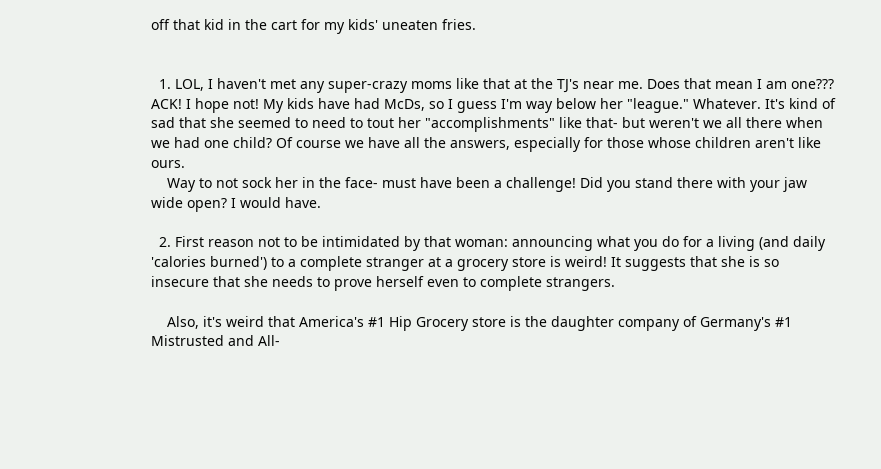off that kid in the cart for my kids' uneaten fries.


  1. LOL, I haven't met any super-crazy moms like that at the TJ's near me. Does that mean I am one??? ACK! I hope not! My kids have had McDs, so I guess I'm way below her "league." Whatever. It's kind of sad that she seemed to need to tout her "accomplishments" like that- but weren't we all there when we had one child? Of course we have all the answers, especially for those whose children aren't like ours.
    Way to not sock her in the face- must have been a challenge! Did you stand there with your jaw wide open? I would have.

  2. First reason not to be intimidated by that woman: announcing what you do for a living (and daily 'calories burned') to a complete stranger at a grocery store is weird! It suggests that she is so insecure that she needs to prove herself even to complete strangers.

    Also, it's weird that America's #1 Hip Grocery store is the daughter company of Germany's #1 Mistrusted and All-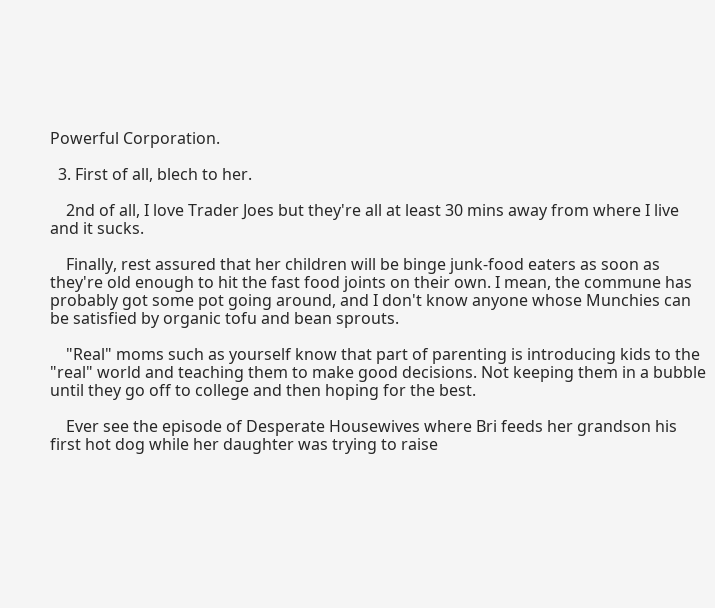Powerful Corporation.

  3. First of all, blech to her.

    2nd of all, I love Trader Joes but they're all at least 30 mins away from where I live and it sucks.

    Finally, rest assured that her children will be binge junk-food eaters as soon as they're old enough to hit the fast food joints on their own. I mean, the commune has probably got some pot going around, and I don't know anyone whose Munchies can be satisfied by organic tofu and bean sprouts.

    "Real" moms such as yourself know that part of parenting is introducing kids to the "real" world and teaching them to make good decisions. Not keeping them in a bubble until they go off to college and then hoping for the best.

    Ever see the episode of Desperate Housewives where Bri feeds her grandson his first hot dog while her daughter was trying to raise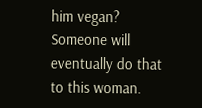him vegan? Someone will eventually do that to this woman.